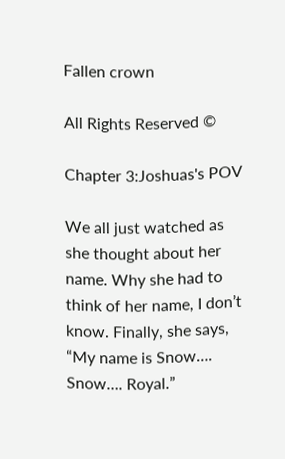Fallen crown

All Rights Reserved ©

Chapter 3:Joshuas's POV

We all just watched as she thought about her name. Why she had to think of her name, I don’t know. Finally, she says, “My name is Snow…. Snow…. Royal.”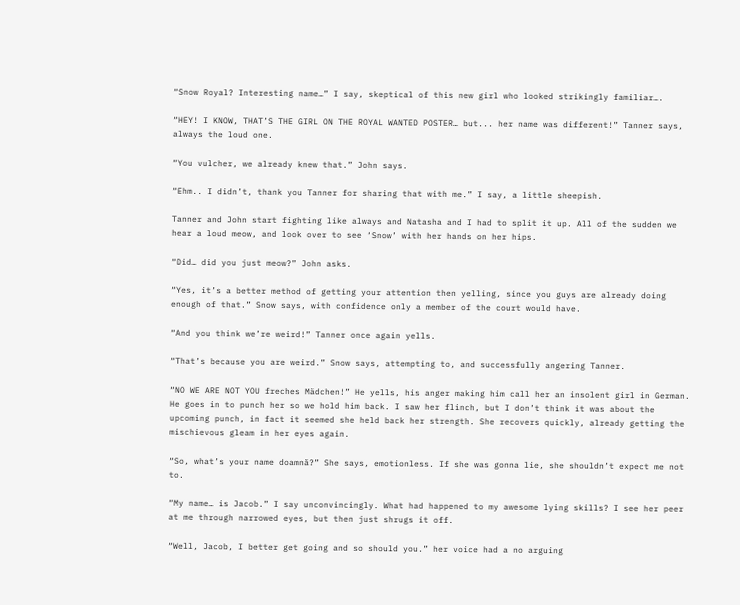“Snow Royal? Interesting name…” I say, skeptical of this new girl who looked strikingly familiar….

“HEY! I KNOW, THAT’S THE GIRL ON THE ROYAL WANTED POSTER… but... her name was different!” Tanner says, always the loud one.

“You vulcher, we already knew that.” John says.

“Ehm.. I didn’t, thank you Tanner for sharing that with me.” I say, a little sheepish.

Tanner and John start fighting like always and Natasha and I had to split it up. All of the sudden we hear a loud meow, and look over to see ‘Snow’ with her hands on her hips.

“Did… did you just meow?” John asks.

“Yes, it’s a better method of getting your attention then yelling, since you guys are already doing enough of that.” Snow says, with confidence only a member of the court would have.

“And you think we’re weird!” Tanner once again yells.

“That’s because you are weird.” Snow says, attempting to, and successfully angering Tanner.

“NO WE ARE NOT YOU freches Mädchen!” He yells, his anger making him call her an insolent girl in German. He goes in to punch her so we hold him back. I saw her flinch, but I don’t think it was about the upcoming punch, in fact it seemed she held back her strength. She recovers quickly, already getting the mischievous gleam in her eyes again.

“So, what’s your name doamnă?” She says, emotionless. If she was gonna lie, she shouldn’t expect me not to.

“My name… is Jacob.” I say unconvincingly. What had happened to my awesome lying skills? I see her peer at me through narrowed eyes, but then just shrugs it off.

“Well, Jacob, I better get going and so should you.” her voice had a no arguing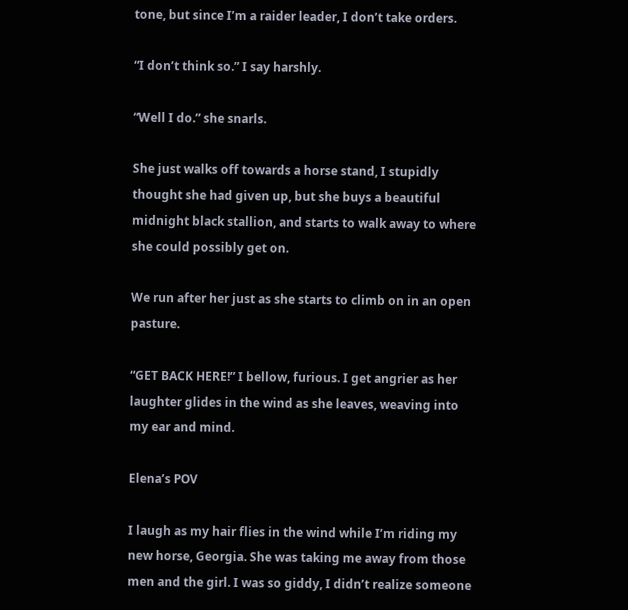tone, but since I’m a raider leader, I don’t take orders.

“I don’t think so.” I say harshly.

“Well I do.” she snarls.

She just walks off towards a horse stand, I stupidly thought she had given up, but she buys a beautiful midnight black stallion, and starts to walk away to where she could possibly get on.

We run after her just as she starts to climb on in an open pasture.

“GET BACK HERE!” I bellow, furious. I get angrier as her laughter glides in the wind as she leaves, weaving into my ear and mind.

Elena’s POV

I laugh as my hair flies in the wind while I’m riding my new horse, Georgia. She was taking me away from those men and the girl. I was so giddy, I didn’t realize someone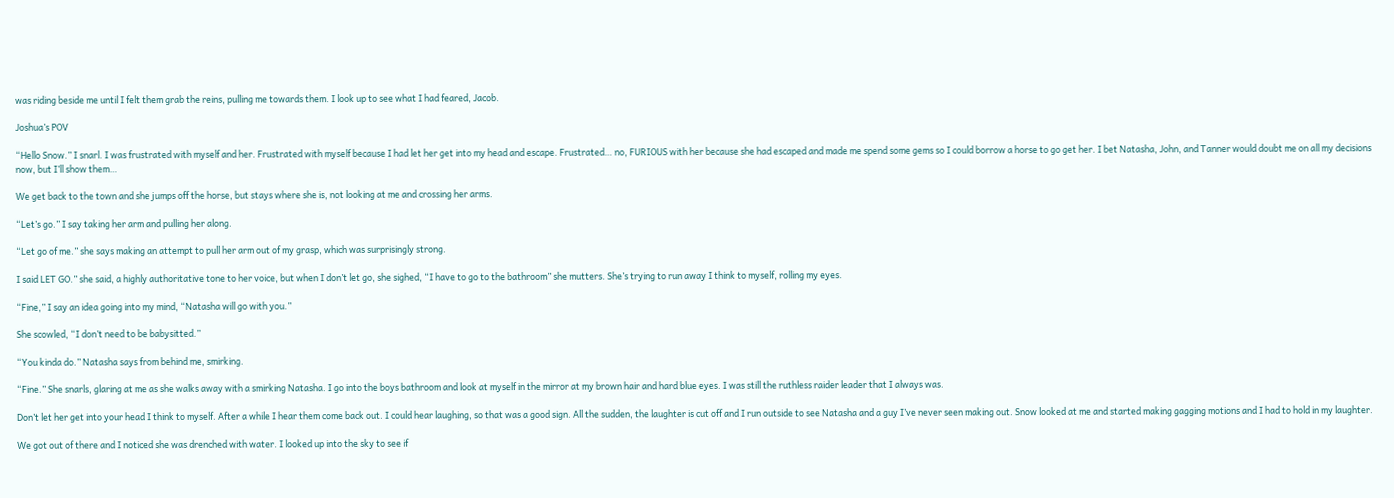was riding beside me until I felt them grab the reins, pulling me towards them. I look up to see what I had feared, Jacob.

Joshua’s POV

“Hello Snow.” I snarl. I was frustrated with myself and her. Frustrated with myself because I had let her get into my head and escape. Frustrated… no, FURIOUS with her because she had escaped and made me spend some gems so I could borrow a horse to go get her. I bet Natasha, John, and Tanner would doubt me on all my decisions now, but I’ll show them…

We get back to the town and she jumps off the horse, but stays where she is, not looking at me and crossing her arms.

“Let’s go.” I say taking her arm and pulling her along.

“Let go of me.” she says making an attempt to pull her arm out of my grasp, which was surprisingly strong.

I said LET GO.” she said, a highly authoritative tone to her voice, but when I don’t let go, she sighed, “I have to go to the bathroom” she mutters. She’s trying to run away I think to myself, rolling my eyes.

“Fine,” I say an idea going into my mind, “Natasha will go with you.”

She scowled, “I don’t need to be babysitted.”

“You kinda do.” Natasha says from behind me, smirking.

“Fine.” She snarls, glaring at me as she walks away with a smirking Natasha. I go into the boys bathroom and look at myself in the mirror at my brown hair and hard blue eyes. I was still the ruthless raider leader that I always was.

Don’t let her get into your head I think to myself. After a while I hear them come back out. I could hear laughing, so that was a good sign. All the sudden, the laughter is cut off and I run outside to see Natasha and a guy I’ve never seen making out. Snow looked at me and started making gagging motions and I had to hold in my laughter.

We got out of there and I noticed she was drenched with water. I looked up into the sky to see if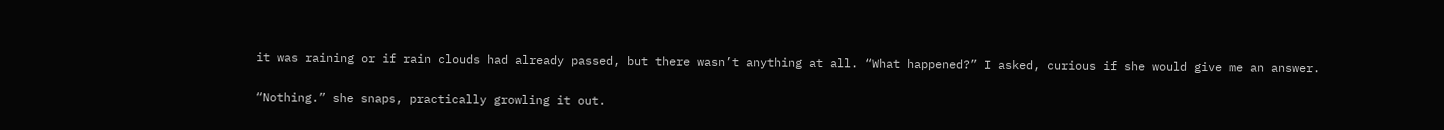it was raining or if rain clouds had already passed, but there wasn’t anything at all. “What happened?” I asked, curious if she would give me an answer.

“Nothing.” she snaps, practically growling it out.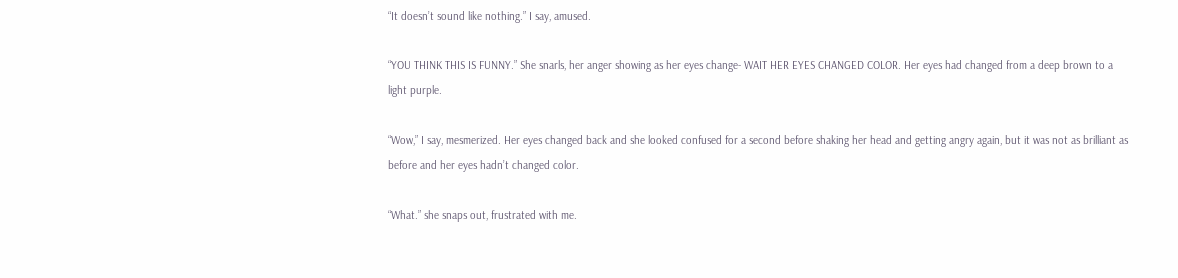“It doesn’t sound like nothing.” I say, amused.

“YOU THINK THIS IS FUNNY.” She snarls, her anger showing as her eyes change- WAIT HER EYES CHANGED COLOR. Her eyes had changed from a deep brown to a light purple.

“Wow,” I say, mesmerized. Her eyes changed back and she looked confused for a second before shaking her head and getting angry again, but it was not as brilliant as before and her eyes hadn’t changed color.

“What.” she snaps out, frustrated with me.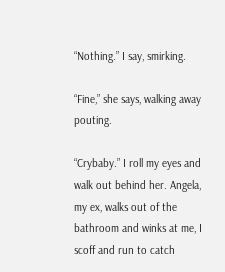“Nothing.” I say, smirking.

“Fine,” she says, walking away pouting.

“Crybaby.” I roll my eyes and walk out behind her. Angela, my ex, walks out of the bathroom and winks at me, I scoff and run to catch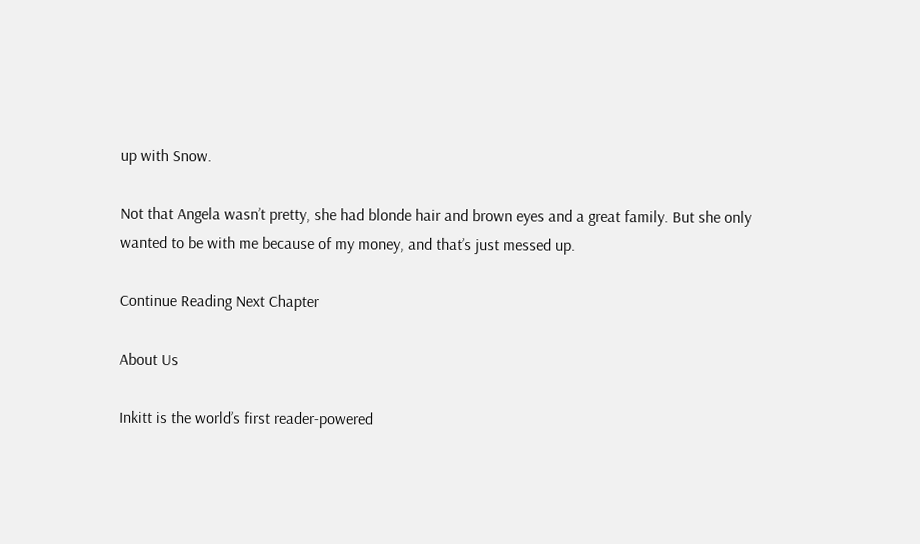up with Snow.

Not that Angela wasn’t pretty, she had blonde hair and brown eyes and a great family. But she only wanted to be with me because of my money, and that’s just messed up.

Continue Reading Next Chapter

About Us

Inkitt is the world’s first reader-powered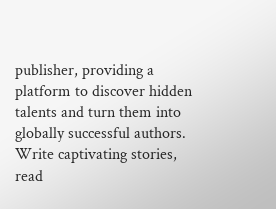publisher, providing a platform to discover hidden talents and turn them into globally successful authors. Write captivating stories, read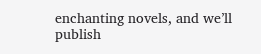enchanting novels, and we’ll publish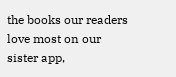the books our readers love most on our sister app,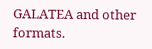GALATEA and other formats.